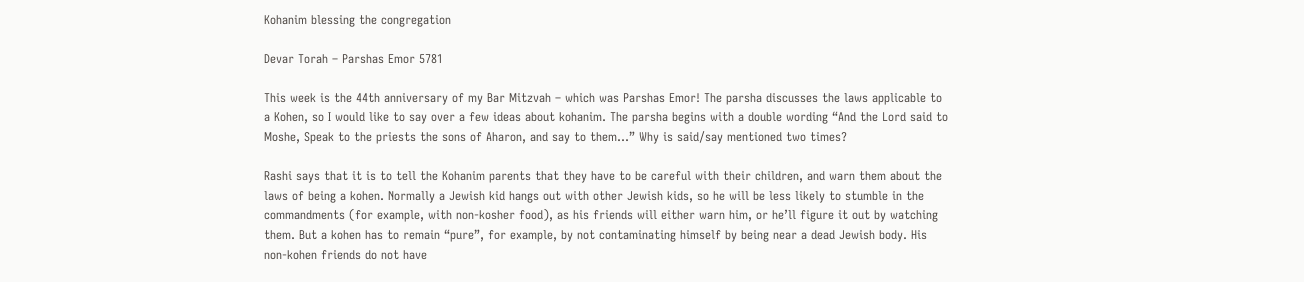Kohanim blessing the congregation

Devar Torah – Parshas Emor 5781

This week is the 44th anniversary of my Bar Mitzvah – which was Parshas Emor! The parsha discusses the laws applicable to a Kohen, so I would like to say over a few ideas about kohanim. The parsha begins with a double wording “And the Lord said to Moshe, Speak to the priests the sons of Aharon, and say to them…” Why is said/say mentioned two times?

Rashi says that it is to tell the Kohanim parents that they have to be careful with their children, and warn them about the laws of being a kohen. Normally a Jewish kid hangs out with other Jewish kids, so he will be less likely to stumble in the commandments (for example, with non-kosher food), as his friends will either warn him, or he’ll figure it out by watching them. But a kohen has to remain “pure”, for example, by not contaminating himself by being near a dead Jewish body. His non-kohen friends do not have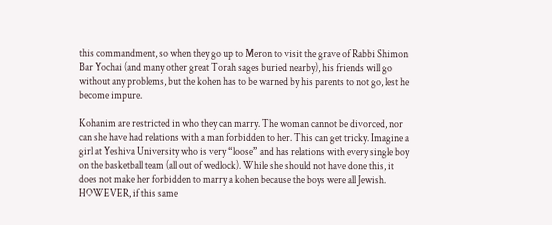this commandment, so when they go up to Meron to visit the grave of Rabbi Shimon Bar Yochai (and many other great Torah sages buried nearby), his friends will go without any problems, but the kohen has to be warned by his parents to not go, lest he become impure.

Kohanim are restricted in who they can marry. The woman cannot be divorced, nor can she have had relations with a man forbidden to her. This can get tricky. Imagine a girl at Yeshiva University who is very “loose” and has relations with every single boy on the basketball team (all out of wedlock). While she should not have done this, it does not make her forbidden to marry a kohen because the boys were all Jewish. HOWEVER, if this same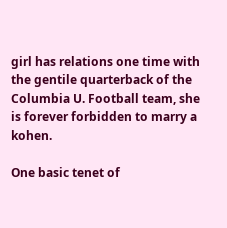girl has relations one time with the gentile quarterback of the Columbia U. Football team, she is forever forbidden to marry a kohen.

One basic tenet of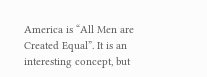America is “All Men are Created Equal”. It is an interesting concept, but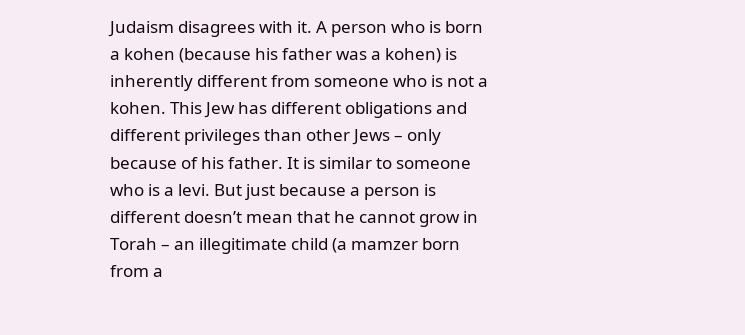Judaism disagrees with it. A person who is born a kohen (because his father was a kohen) is inherently different from someone who is not a kohen. This Jew has different obligations and different privileges than other Jews – only because of his father. It is similar to someone who is a levi. But just because a person is different doesn’t mean that he cannot grow in Torah – an illegitimate child (a mamzer born from a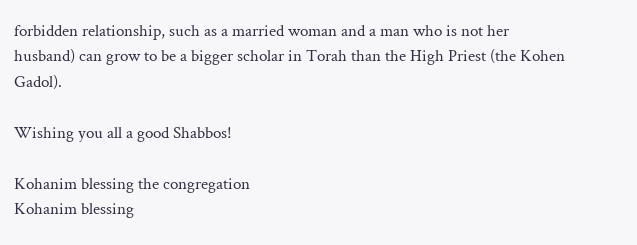forbidden relationship, such as a married woman and a man who is not her husband) can grow to be a bigger scholar in Torah than the High Priest (the Kohen Gadol).

Wishing you all a good Shabbos!

Kohanim blessing the congregation
Kohanim blessing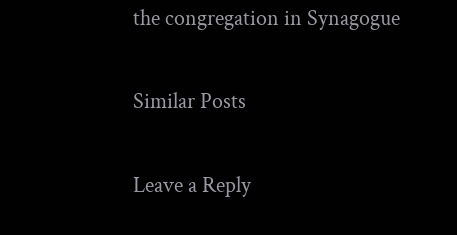the congregation in Synagogue

Similar Posts

Leave a Reply